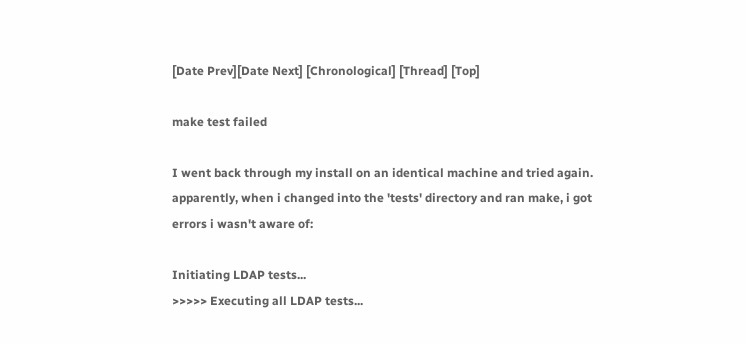[Date Prev][Date Next] [Chronological] [Thread] [Top]

make test failed

I went back through my install on an identical machine and tried again.
apparently, when i changed into the 'tests' directory and ran make, i got
errors i wasn't aware of:

Initiating LDAP tests...
>>>>> Executing all LDAP tests...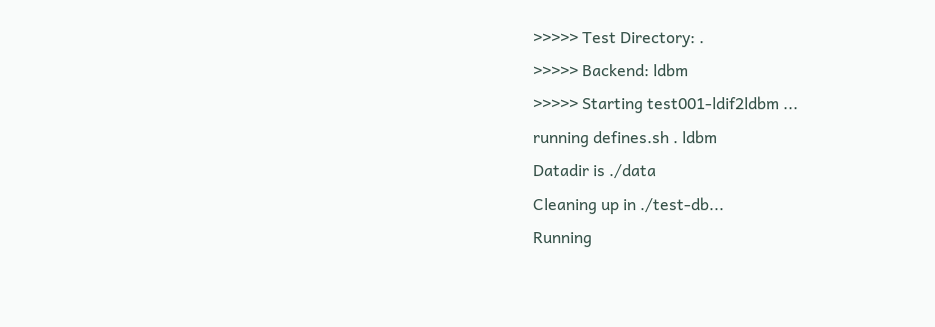>>>>> Test Directory: .
>>>>> Backend: ldbm
>>>>> Starting test001-ldif2ldbm ...
running defines.sh . ldbm
Datadir is ./data
Cleaning up in ./test-db...
Running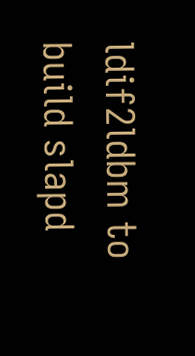ldif2ldbm to build slapd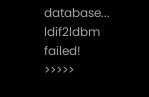database...
ldif2ldbm failed!
>>>>>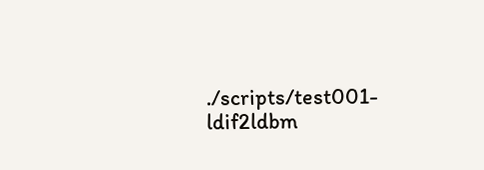./scripts/test001-ldif2ldbm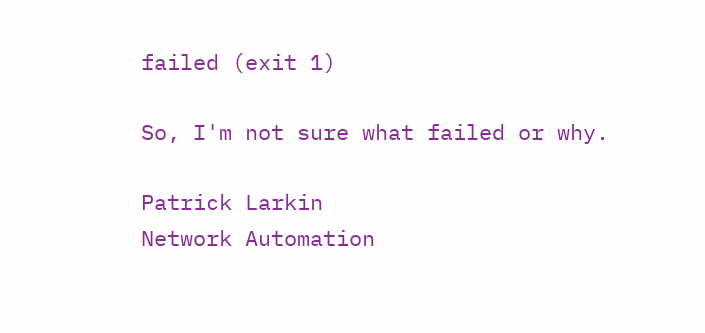failed (exit 1)

So, I'm not sure what failed or why.

Patrick Larkin
Network Automation